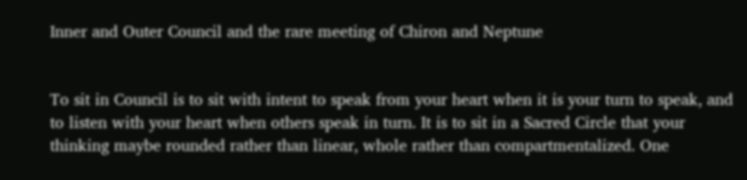Inner and Outer Council and the rare meeting of Chiron and Neptune


To sit in Council is to sit with intent to speak from your heart when it is your turn to speak, and to listen with your heart when others speak in turn. It is to sit in a Sacred Circle that your thinking maybe rounded rather than linear, whole rather than compartmentalized. One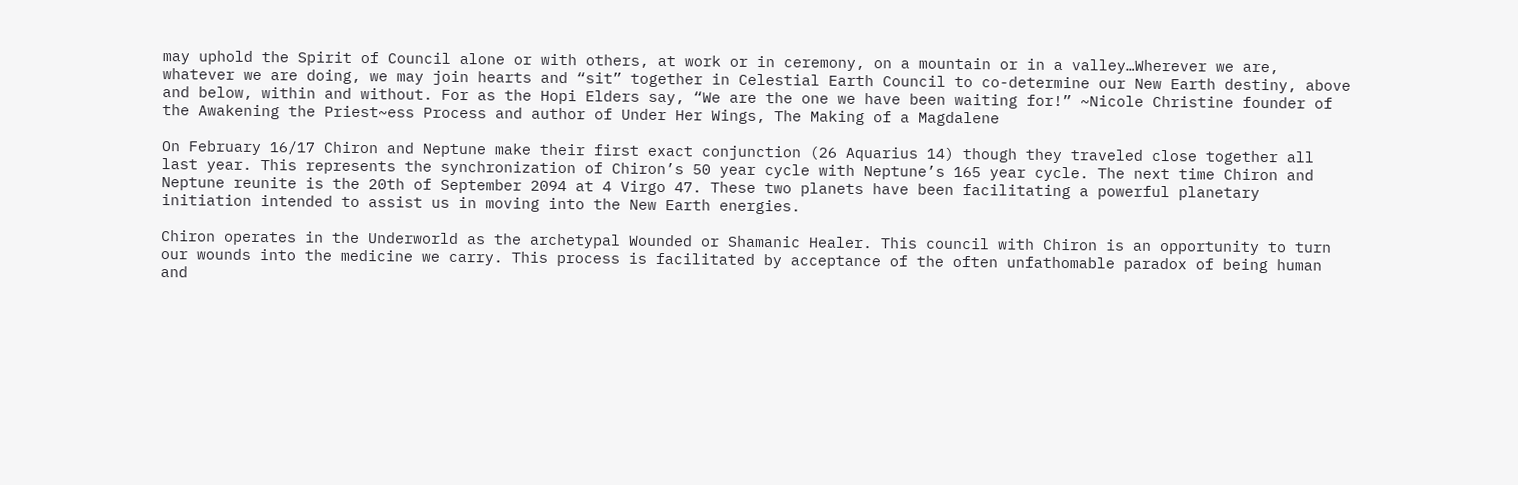may uphold the Spirit of Council alone or with others, at work or in ceremony, on a mountain or in a valley…Wherever we are, whatever we are doing, we may join hearts and “sit” together in Celestial Earth Council to co-determine our New Earth destiny, above and below, within and without. For as the Hopi Elders say, “We are the one we have been waiting for!” ~Nicole Christine founder of the Awakening the Priest~ess Process and author of Under Her Wings, The Making of a Magdalene

On February 16/17 Chiron and Neptune make their first exact conjunction (26 Aquarius 14) though they traveled close together all last year. This represents the synchronization of Chiron’s 50 year cycle with Neptune’s 165 year cycle. The next time Chiron and Neptune reunite is the 20th of September 2094 at 4 Virgo 47. These two planets have been facilitating a powerful planetary initiation intended to assist us in moving into the New Earth energies.

Chiron operates in the Underworld as the archetypal Wounded or Shamanic Healer. This council with Chiron is an opportunity to turn our wounds into the medicine we carry. This process is facilitated by acceptance of the often unfathomable paradox of being human and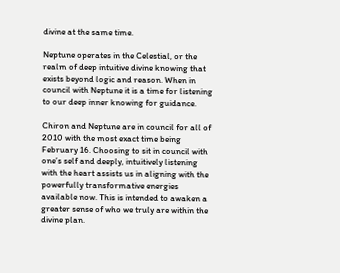divine at the same time.

Neptune operates in the Celestial, or the realm of deep intuitive divine knowing that exists beyond logic and reason. When in council with Neptune it is a time for listening to our deep inner knowing for guidance.

Chiron and Neptune are in council for all of 2010 with the most exact time being February 16. Choosing to sit in council with one’s self and deeply, intuitively listening with the heart assists us in aligning with the powerfully transformative energies available now. This is intended to awaken a greater sense of who we truly are within the divine plan.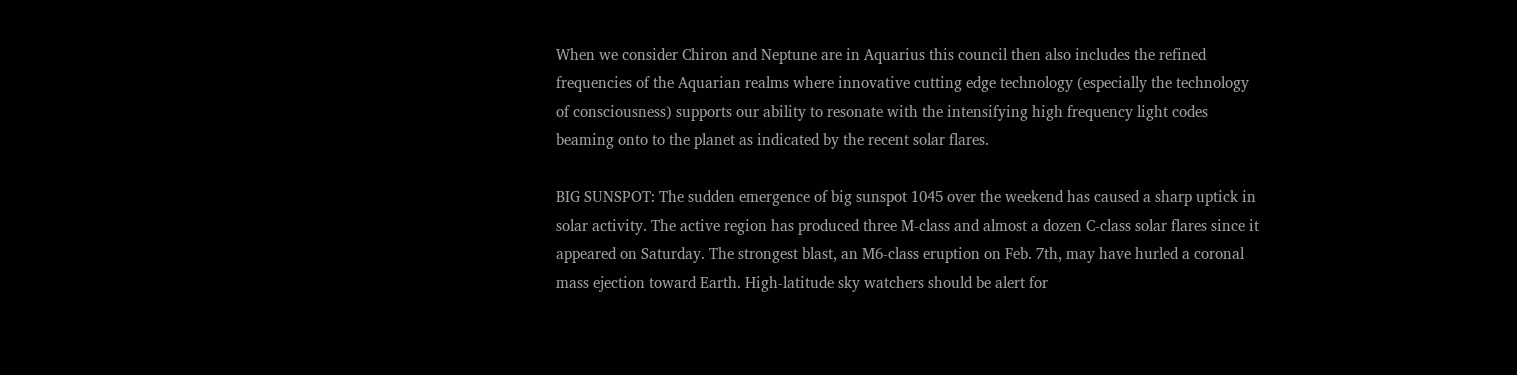When we consider Chiron and Neptune are in Aquarius this council then also includes the refined frequencies of the Aquarian realms where innovative cutting edge technology (especially the technology of consciousness) supports our ability to resonate with the intensifying high frequency light codes beaming onto to the planet as indicated by the recent solar flares.

BIG SUNSPOT: The sudden emergence of big sunspot 1045 over the weekend has caused a sharp uptick in solar activity. The active region has produced three M-class and almost a dozen C-class solar flares since it appeared on Saturday. The strongest blast, an M6-class eruption on Feb. 7th, may have hurled a coronal mass ejection toward Earth. High-latitude sky watchers should be alert for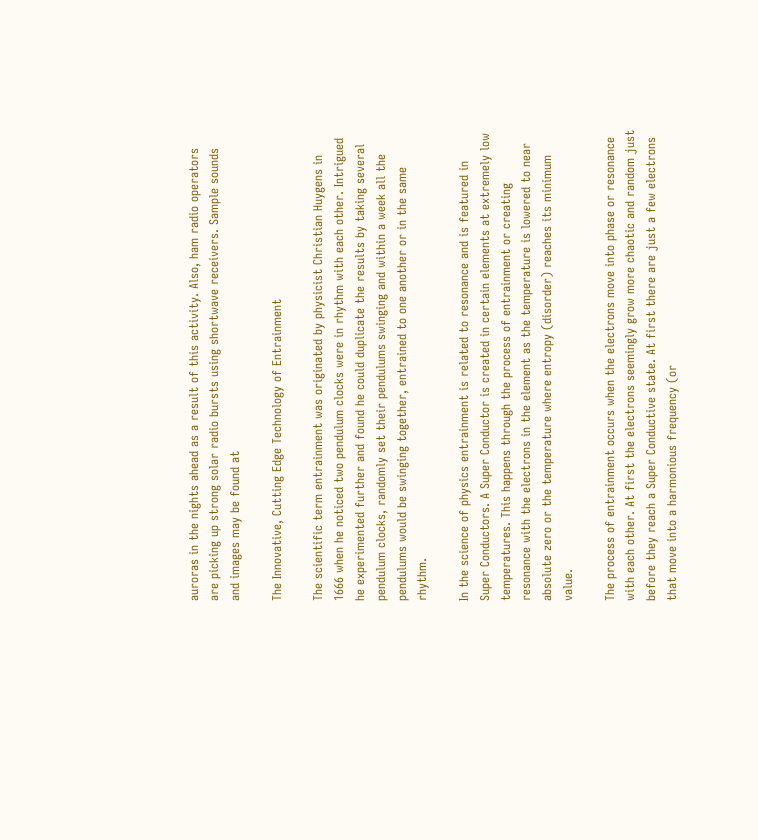auroras in the nights ahead as a result of this activity. Also, ham radio operators are picking up strong solar radio bursts using shortwave receivers. Sample sounds and images may be found at

The Innovative, Cutting Edge Technology of Entrainment

The scientific term entrainment was originated by physicist Christian Huygens in 1666 when he noticed two pendulum clocks were in rhythm with each other. Intrigued he experimented further and found he could duplicate the results by taking several pendulum clocks, randomly set their pendulums swinging and within a week all the pendulums would be swinging together, entrained to one another or in the same rhythm.

In the science of physics entrainment is related to resonance and is featured in Super Conductors. A Super Conductor is created in certain elements at extremely low temperatures. This happens through the process of entrainment or creating resonance with the electrons in the element as the temperature is lowered to near absolute zero or the temperature where entropy (disorder) reaches its minimum value.

The process of entrainment occurs when the electrons move into phase or resonance with each other. At first the electrons seemingly grow more chaotic and random just before they reach a Super Conductive state. At first there are just a few electrons that move into a harmonious frequency (or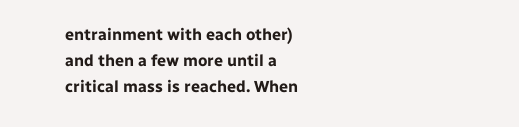entrainment with each other) and then a few more until a critical mass is reached. When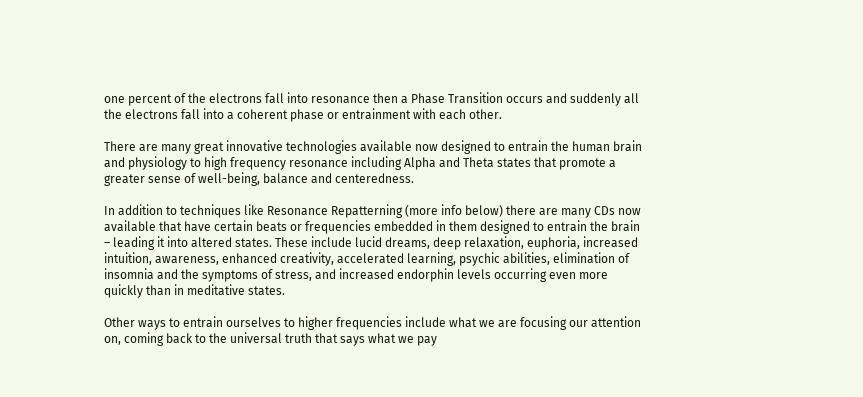one percent of the electrons fall into resonance then a Phase Transition occurs and suddenly all the electrons fall into a coherent phase or entrainment with each other.

There are many great innovative technologies available now designed to entrain the human brain and physiology to high frequency resonance including Alpha and Theta states that promote a greater sense of well-being, balance and centeredness.

In addition to techniques like Resonance Repatterning (more info below) there are many CDs now available that have certain beats or frequencies embedded in them designed to entrain the brain – leading it into altered states. These include lucid dreams, deep relaxation, euphoria, increased intuition, awareness, enhanced creativity, accelerated learning, psychic abilities, elimination of insomnia and the symptoms of stress, and increased endorphin levels occurring even more quickly than in meditative states.

Other ways to entrain ourselves to higher frequencies include what we are focusing our attention on, coming back to the universal truth that says what we pay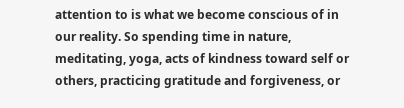attention to is what we become conscious of in our reality. So spending time in nature, meditating, yoga, acts of kindness toward self or others, practicing gratitude and forgiveness, or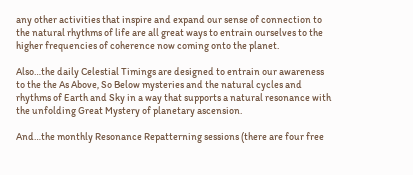any other activities that inspire and expand our sense of connection to the natural rhythms of life are all great ways to entrain ourselves to the higher frequencies of coherence now coming onto the planet.

Also…the daily Celestial Timings are designed to entrain our awareness to the the As Above, So Below mysteries and the natural cycles and rhythms of Earth and Sky in a way that supports a natural resonance with the unfolding Great Mystery of planetary ascension.

And…the monthly Resonance Repatterning sessions (there are four free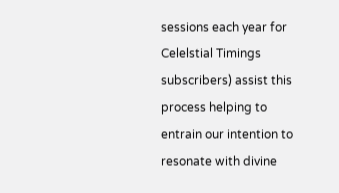sessions each year for Celelstial Timings subscribers) assist this process helping to entrain our intention to resonate with divine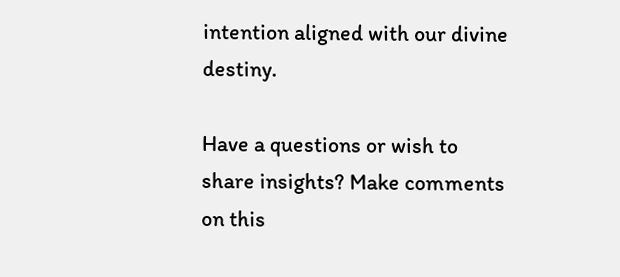intention aligned with our divine destiny.

Have a questions or wish to share insights? Make comments on this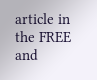article in the FREE and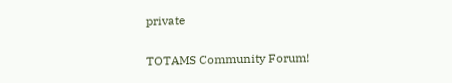private

TOTAMS Community Forum!